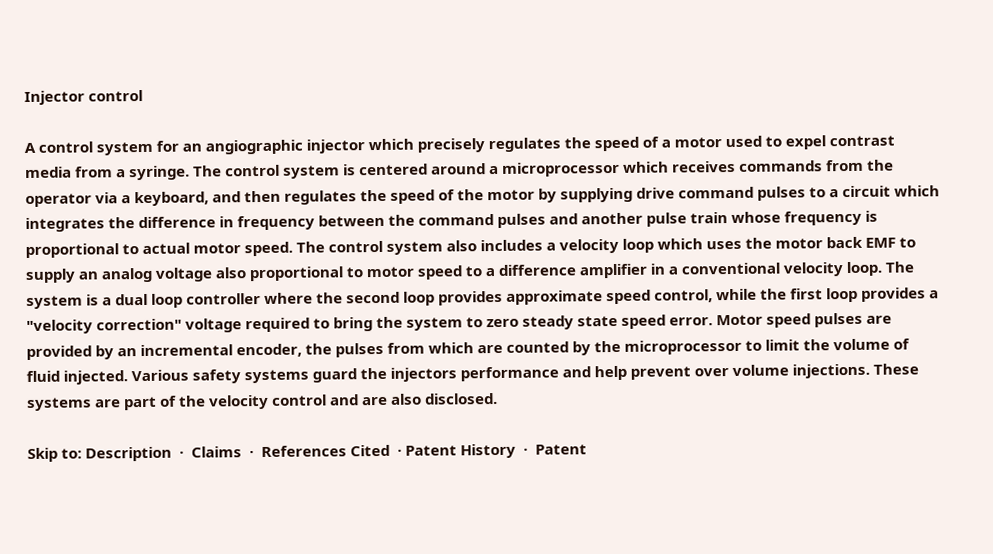Injector control

A control system for an angiographic injector which precisely regulates the speed of a motor used to expel contrast media from a syringe. The control system is centered around a microprocessor which receives commands from the operator via a keyboard, and then regulates the speed of the motor by supplying drive command pulses to a circuit which integrates the difference in frequency between the command pulses and another pulse train whose frequency is proportional to actual motor speed. The control system also includes a velocity loop which uses the motor back EMF to supply an analog voltage also proportional to motor speed to a difference amplifier in a conventional velocity loop. The system is a dual loop controller where the second loop provides approximate speed control, while the first loop provides a "velocity correction" voltage required to bring the system to zero steady state speed error. Motor speed pulses are provided by an incremental encoder, the pulses from which are counted by the microprocessor to limit the volume of fluid injected. Various safety systems guard the injectors performance and help prevent over volume injections. These systems are part of the velocity control and are also disclosed.

Skip to: Description  ·  Claims  ·  References Cited  · Patent History  ·  Patent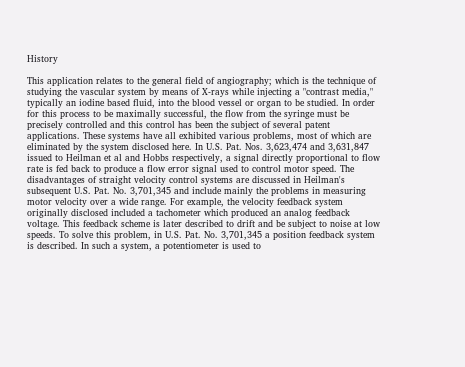History

This application relates to the general field of angiography; which is the technique of studying the vascular system by means of X-rays while injecting a "contrast media," typically an iodine based fluid, into the blood vessel or organ to be studied. In order for this process to be maximally successful, the flow from the syringe must be precisely controlled and this control has been the subject of several patent applications. These systems have all exhibited various problems, most of which are eliminated by the system disclosed here. In U.S. Pat. Nos. 3,623,474 and 3,631,847 issued to Heilman et al and Hobbs respectively, a signal directly proportional to flow rate is fed back to produce a flow error signal used to control motor speed. The disadvantages of straight velocity control systems are discussed in Heilman's subsequent U.S. Pat. No. 3,701,345 and include mainly the problems in measuring motor velocity over a wide range. For example, the velocity feedback system originally disclosed included a tachometer which produced an analog feedback voltage. This feedback scheme is later described to drift and be subject to noise at low speeds. To solve this problem, in U.S. Pat. No. 3,701,345 a position feedback system is described. In such a system, a potentiometer is used to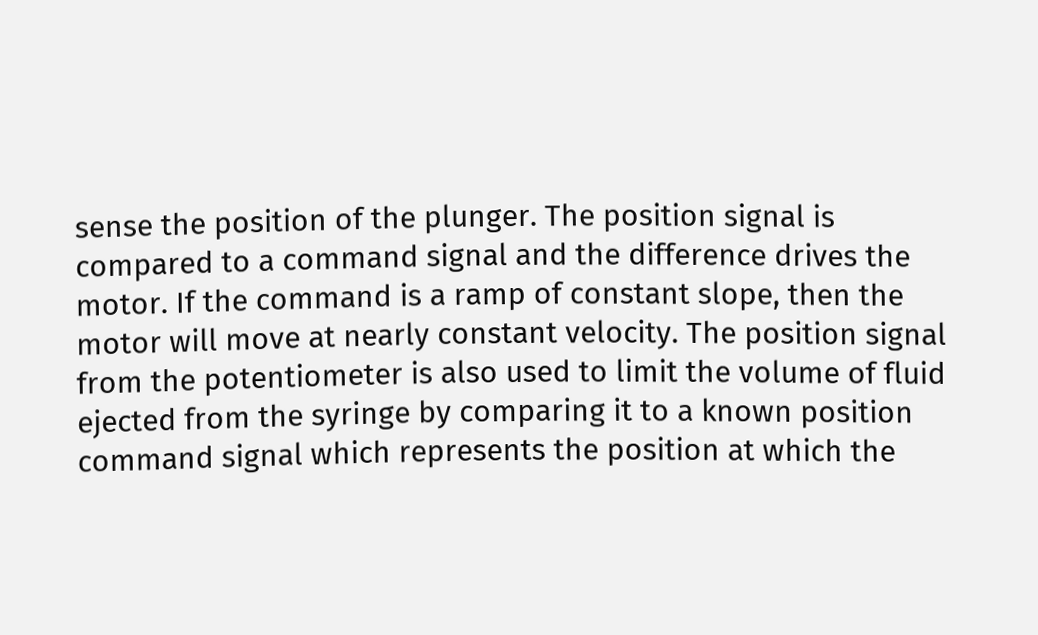sense the position of the plunger. The position signal is compared to a command signal and the difference drives the motor. If the command is a ramp of constant slope, then the motor will move at nearly constant velocity. The position signal from the potentiometer is also used to limit the volume of fluid ejected from the syringe by comparing it to a known position command signal which represents the position at which the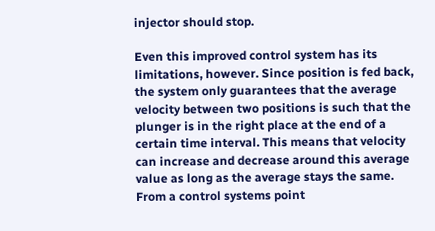injector should stop.

Even this improved control system has its limitations, however. Since position is fed back, the system only guarantees that the average velocity between two positions is such that the plunger is in the right place at the end of a certain time interval. This means that velocity can increase and decrease around this average value as long as the average stays the same. From a control systems point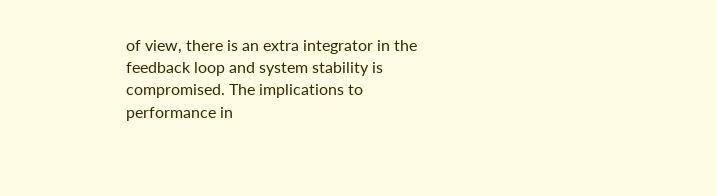of view, there is an extra integrator in the feedback loop and system stability is compromised. The implications to performance in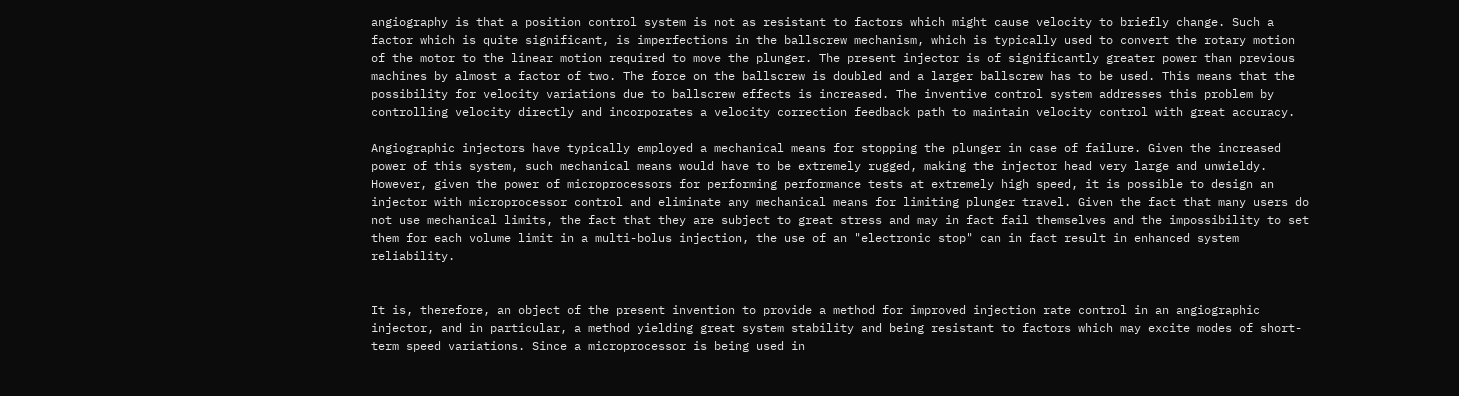angiography is that a position control system is not as resistant to factors which might cause velocity to briefly change. Such a factor which is quite significant, is imperfections in the ballscrew mechanism, which is typically used to convert the rotary motion of the motor to the linear motion required to move the plunger. The present injector is of significantly greater power than previous machines by almost a factor of two. The force on the ballscrew is doubled and a larger ballscrew has to be used. This means that the possibility for velocity variations due to ballscrew effects is increased. The inventive control system addresses this problem by controlling velocity directly and incorporates a velocity correction feedback path to maintain velocity control with great accuracy.

Angiographic injectors have typically employed a mechanical means for stopping the plunger in case of failure. Given the increased power of this system, such mechanical means would have to be extremely rugged, making the injector head very large and unwieldy. However, given the power of microprocessors for performing performance tests at extremely high speed, it is possible to design an injector with microprocessor control and eliminate any mechanical means for limiting plunger travel. Given the fact that many users do not use mechanical limits, the fact that they are subject to great stress and may in fact fail themselves and the impossibility to set them for each volume limit in a multi-bolus injection, the use of an "electronic stop" can in fact result in enhanced system reliability.


It is, therefore, an object of the present invention to provide a method for improved injection rate control in an angiographic injector, and in particular, a method yielding great system stability and being resistant to factors which may excite modes of short-term speed variations. Since a microprocessor is being used in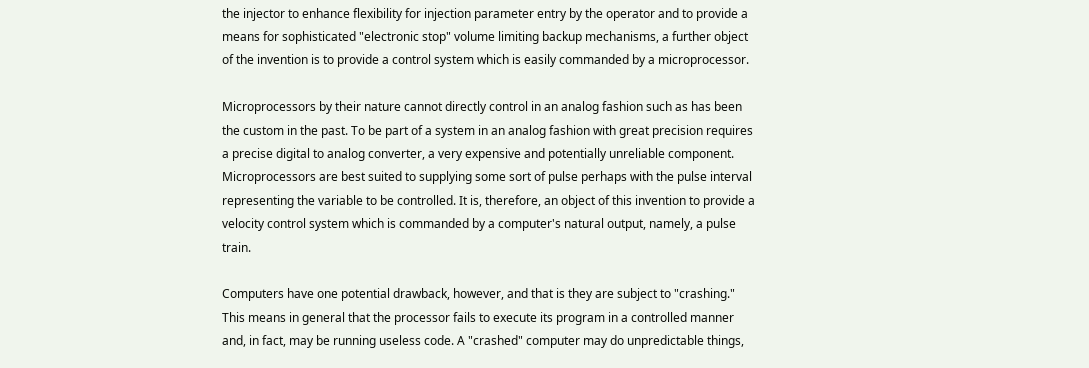the injector to enhance flexibility for injection parameter entry by the operator and to provide a means for sophisticated "electronic stop" volume limiting backup mechanisms, a further object of the invention is to provide a control system which is easily commanded by a microprocessor.

Microprocessors by their nature cannot directly control in an analog fashion such as has been the custom in the past. To be part of a system in an analog fashion with great precision requires a precise digital to analog converter, a very expensive and potentially unreliable component. Microprocessors are best suited to supplying some sort of pulse perhaps with the pulse interval representing the variable to be controlled. It is, therefore, an object of this invention to provide a velocity control system which is commanded by a computer's natural output, namely, a pulse train.

Computers have one potential drawback, however, and that is they are subject to "crashing." This means in general that the processor fails to execute its program in a controlled manner and, in fact, may be running useless code. A "crashed" computer may do unpredictable things,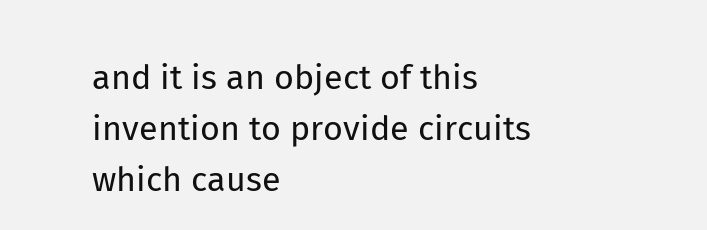and it is an object of this invention to provide circuits which cause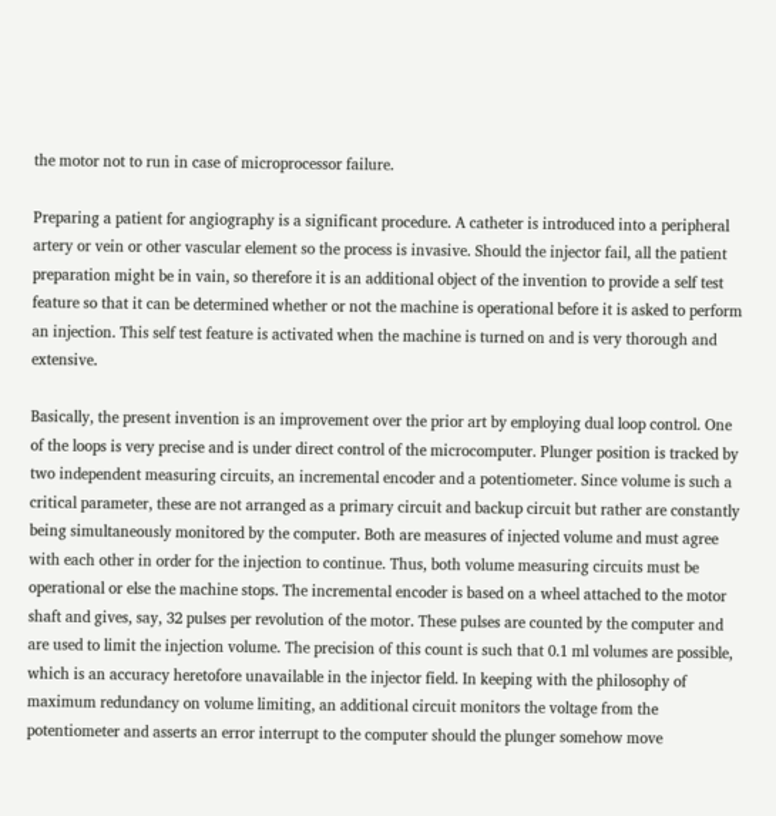the motor not to run in case of microprocessor failure.

Preparing a patient for angiography is a significant procedure. A catheter is introduced into a peripheral artery or vein or other vascular element so the process is invasive. Should the injector fail, all the patient preparation might be in vain, so therefore it is an additional object of the invention to provide a self test feature so that it can be determined whether or not the machine is operational before it is asked to perform an injection. This self test feature is activated when the machine is turned on and is very thorough and extensive.

Basically, the present invention is an improvement over the prior art by employing dual loop control. One of the loops is very precise and is under direct control of the microcomputer. Plunger position is tracked by two independent measuring circuits, an incremental encoder and a potentiometer. Since volume is such a critical parameter, these are not arranged as a primary circuit and backup circuit but rather are constantly being simultaneously monitored by the computer. Both are measures of injected volume and must agree with each other in order for the injection to continue. Thus, both volume measuring circuits must be operational or else the machine stops. The incremental encoder is based on a wheel attached to the motor shaft and gives, say, 32 pulses per revolution of the motor. These pulses are counted by the computer and are used to limit the injection volume. The precision of this count is such that 0.1 ml volumes are possible, which is an accuracy heretofore unavailable in the injector field. In keeping with the philosophy of maximum redundancy on volume limiting, an additional circuit monitors the voltage from the potentiometer and asserts an error interrupt to the computer should the plunger somehow move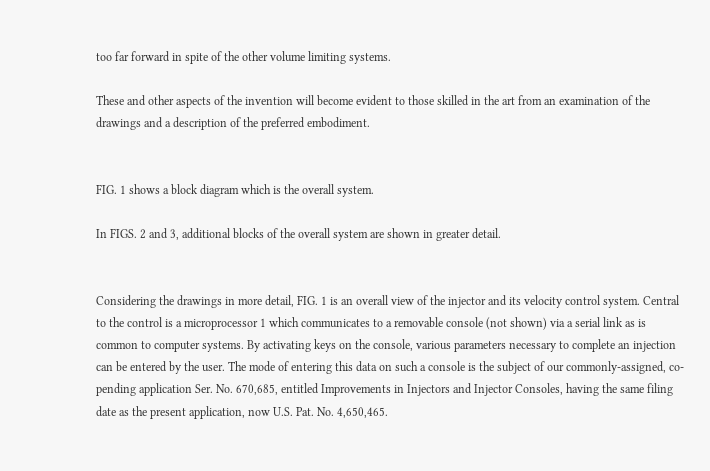too far forward in spite of the other volume limiting systems.

These and other aspects of the invention will become evident to those skilled in the art from an examination of the drawings and a description of the preferred embodiment.


FIG. 1 shows a block diagram which is the overall system.

In FIGS. 2 and 3, additional blocks of the overall system are shown in greater detail.


Considering the drawings in more detail, FIG. 1 is an overall view of the injector and its velocity control system. Central to the control is a microprocessor 1 which communicates to a removable console (not shown) via a serial link as is common to computer systems. By activating keys on the console, various parameters necessary to complete an injection can be entered by the user. The mode of entering this data on such a console is the subject of our commonly-assigned, co-pending application Ser. No. 670,685, entitled Improvements in Injectors and Injector Consoles, having the same filing date as the present application, now U.S. Pat. No. 4,650,465.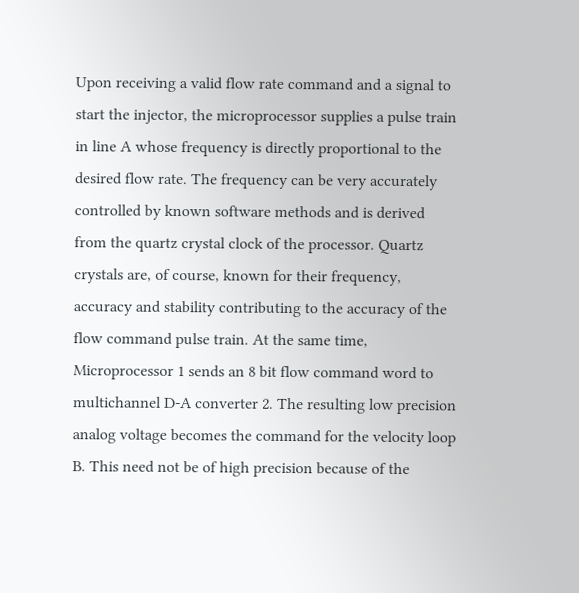Upon receiving a valid flow rate command and a signal to start the injector, the microprocessor supplies a pulse train in line A whose frequency is directly proportional to the desired flow rate. The frequency can be very accurately controlled by known software methods and is derived from the quartz crystal clock of the processor. Quartz crystals are, of course, known for their frequency, accuracy and stability contributing to the accuracy of the flow command pulse train. At the same time, Microprocessor 1 sends an 8 bit flow command word to multichannel D-A converter 2. The resulting low precision analog voltage becomes the command for the velocity loop B. This need not be of high precision because of the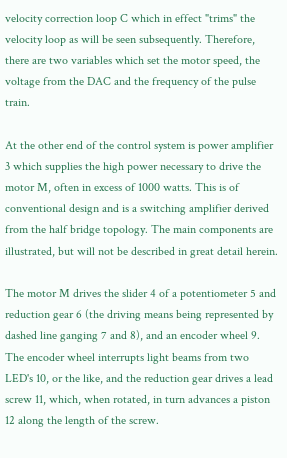velocity correction loop C which in effect "trims" the velocity loop as will be seen subsequently. Therefore, there are two variables which set the motor speed, the voltage from the DAC and the frequency of the pulse train.

At the other end of the control system is power amplifier 3 which supplies the high power necessary to drive the motor M, often in excess of 1000 watts. This is of conventional design and is a switching amplifier derived from the half bridge topology. The main components are illustrated, but will not be described in great detail herein.

The motor M drives the slider 4 of a potentiometer 5 and reduction gear 6 (the driving means being represented by dashed line ganging 7 and 8), and an encoder wheel 9. The encoder wheel interrupts light beams from two LED's 10, or the like, and the reduction gear drives a lead screw 11, which, when rotated, in turn advances a piston 12 along the length of the screw.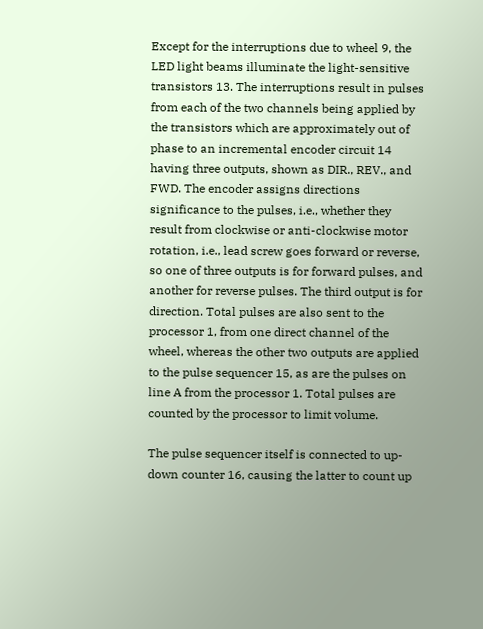Except for the interruptions due to wheel 9, the LED light beams illuminate the light-sensitive transistors 13. The interruptions result in pulses from each of the two channels being applied by the transistors which are approximately out of phase to an incremental encoder circuit 14 having three outputs, shown as DIR., REV., and FWD. The encoder assigns directions significance to the pulses, i.e., whether they result from clockwise or anti-clockwise motor rotation, i.e., lead screw goes forward or reverse, so one of three outputs is for forward pulses, and another for reverse pulses. The third output is for direction. Total pulses are also sent to the processor 1, from one direct channel of the wheel, whereas the other two outputs are applied to the pulse sequencer 15, as are the pulses on line A from the processor 1. Total pulses are counted by the processor to limit volume.

The pulse sequencer itself is connected to up-down counter 16, causing the latter to count up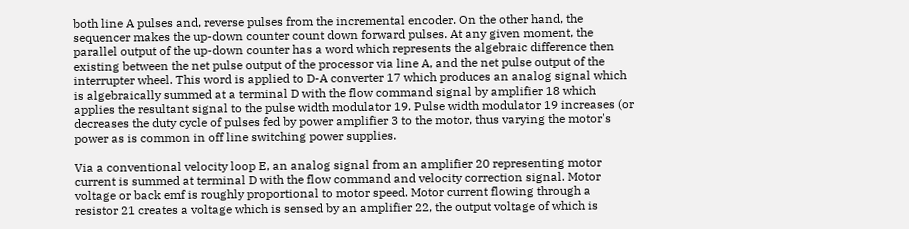both line A pulses and, reverse pulses from the incremental encoder. On the other hand, the sequencer makes the up-down counter count down forward pulses. At any given moment, the parallel output of the up-down counter has a word which represents the algebraic difference then existing between the net pulse output of the processor via line A, and the net pulse output of the interrupter wheel. This word is applied to D-A converter 17 which produces an analog signal which is algebraically summed at a terminal D with the flow command signal by amplifier 18 which applies the resultant signal to the pulse width modulator 19. Pulse width modulator 19 increases (or decreases the duty cycle of pulses fed by power amplifier 3 to the motor, thus varying the motor's power as is common in off line switching power supplies.

Via a conventional velocity loop E, an analog signal from an amplifier 20 representing motor current is summed at terminal D with the flow command and velocity correction signal. Motor voltage or back emf is roughly proportional to motor speed. Motor current flowing through a resistor 21 creates a voltage which is sensed by an amplifier 22, the output voltage of which is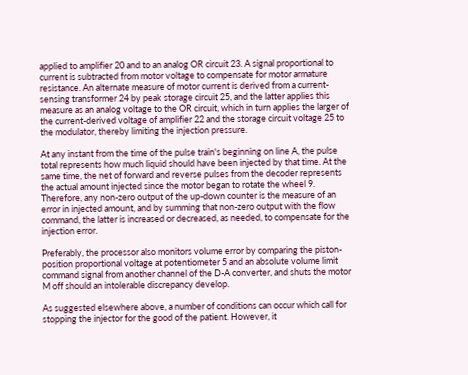applied to amplifier 20 and to an analog OR circuit 23. A signal proportional to current is subtracted from motor voltage to compensate for motor armature resistance. An alternate measure of motor current is derived from a current-sensing transformer 24 by peak storage circuit 25, and the latter applies this measure as an analog voltage to the OR circuit, which in turn applies the larger of the current-derived voltage of amplifier 22 and the storage circuit voltage 25 to the modulator, thereby limiting the injection pressure.

At any instant from the time of the pulse train's beginning on line A, the pulse total represents how much liquid should have been injected by that time. At the same time, the net of forward and reverse pulses from the decoder represents the actual amount injected since the motor began to rotate the wheel 9. Therefore, any non-zero output of the up-down counter is the measure of an error in injected amount, and by summing that non-zero output with the flow command, the latter is increased or decreased, as needed, to compensate for the injection error.

Preferably, the processor also monitors volume error by comparing the piston-position proportional voltage at potentiometer 5 and an absolute volume limit command signal from another channel of the D-A converter, and shuts the motor M off should an intolerable discrepancy develop.

As suggested elsewhere above, a number of conditions can occur which call for stopping the injector for the good of the patient. However, it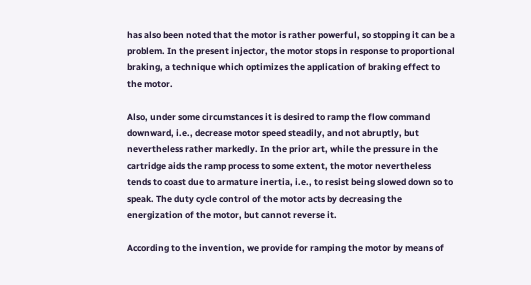has also been noted that the motor is rather powerful, so stopping it can be a problem. In the present injector, the motor stops in response to proportional braking, a technique which optimizes the application of braking effect to the motor.

Also, under some circumstances it is desired to ramp the flow command downward, i.e., decrease motor speed steadily, and not abruptly, but nevertheless rather markedly. In the prior art, while the pressure in the cartridge aids the ramp process to some extent, the motor nevertheless tends to coast due to armature inertia, i.e., to resist being slowed down so to speak. The duty cycle control of the motor acts by decreasing the energization of the motor, but cannot reverse it.

According to the invention, we provide for ramping the motor by means of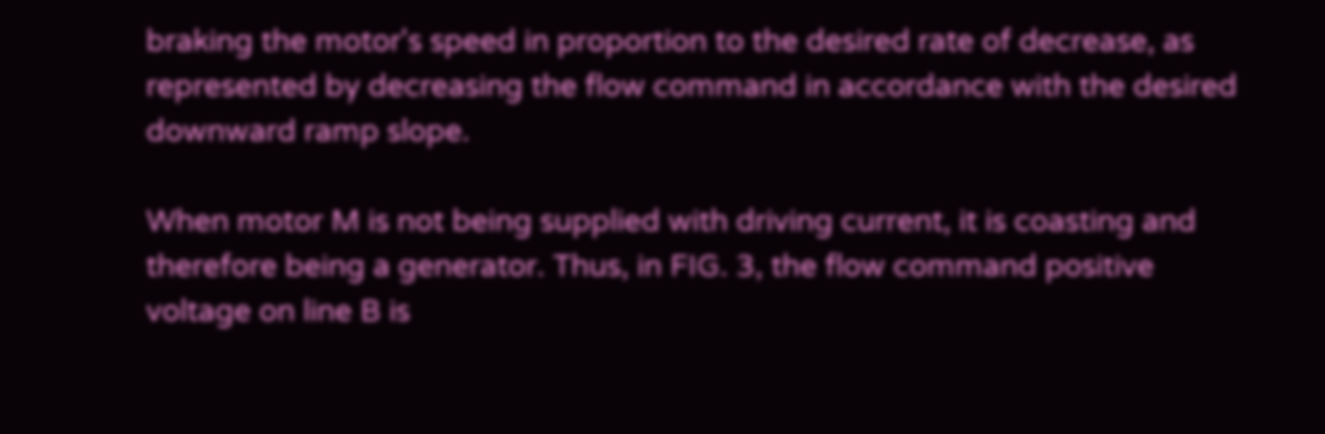braking the motor's speed in proportion to the desired rate of decrease, as represented by decreasing the flow command in accordance with the desired downward ramp slope.

When motor M is not being supplied with driving current, it is coasting and therefore being a generator. Thus, in FIG. 3, the flow command positive voltage on line B is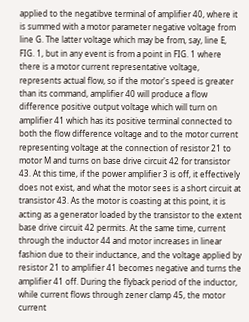applied to the negatibve terminal of amplifier 40, where it is summed with a motor parameter negative voltage from line G. The latter voltage which may be from, say, line E, FIG. 1, but in any event is from a point in FIG. 1 where there is a motor current representative voltage, represents actual flow, so if the motor's speed is greater than its command, amplifier 40 will produce a flow difference positive output voltage which will turn on amplifier 41 which has its positive terminal connected to both the flow difference voltage and to the motor current representing voltage at the connection of resistor 21 to motor M and turns on base drive circuit 42 for transistor 43. At this time, if the power amplifier 3 is off, it effectively does not exist, and what the motor sees is a short circuit at transistor 43. As the motor is coasting at this point, it is acting as a generator loaded by the transistor to the extent base drive circuit 42 permits. At the same time, current through the inductor 44 and motor increases in linear fashion due to their inductance, and the voltage applied by resistor 21 to amplifier 41 becomes negative and turns the amplifier 41 off. During the flyback period of the inductor, while current flows through zener clamp 45, the motor current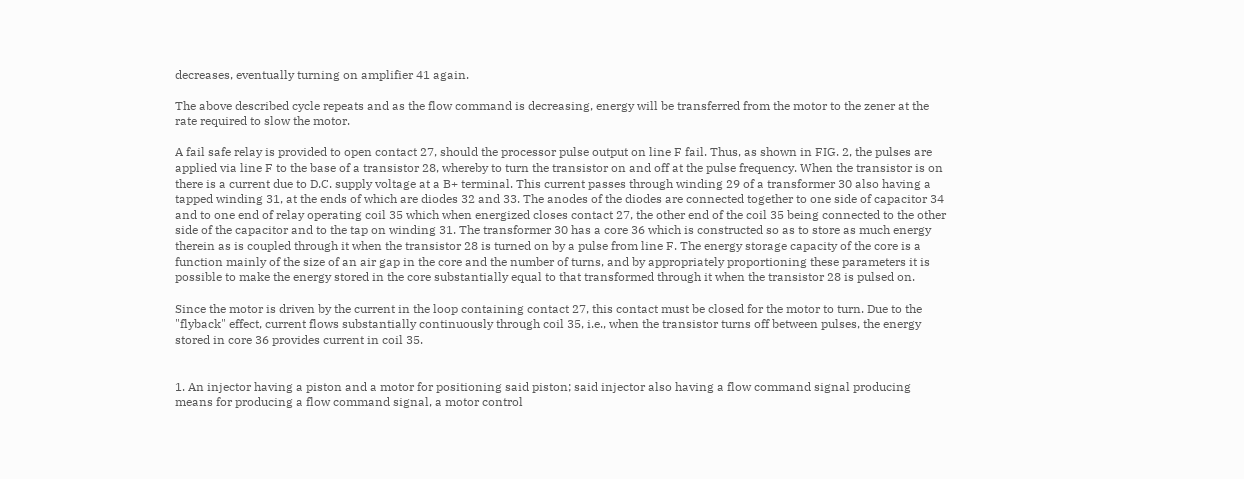decreases, eventually turning on amplifier 41 again.

The above described cycle repeats and as the flow command is decreasing, energy will be transferred from the motor to the zener at the rate required to slow the motor.

A fail safe relay is provided to open contact 27, should the processor pulse output on line F fail. Thus, as shown in FIG. 2, the pulses are applied via line F to the base of a transistor 28, whereby to turn the transistor on and off at the pulse frequency. When the transistor is on there is a current due to D.C. supply voltage at a B+ terminal. This current passes through winding 29 of a transformer 30 also having a tapped winding 31, at the ends of which are diodes 32 and 33. The anodes of the diodes are connected together to one side of capacitor 34 and to one end of relay operating coil 35 which when energized closes contact 27, the other end of the coil 35 being connected to the other side of the capacitor and to the tap on winding 31. The transformer 30 has a core 36 which is constructed so as to store as much energy therein as is coupled through it when the transistor 28 is turned on by a pulse from line F. The energy storage capacity of the core is a function mainly of the size of an air gap in the core and the number of turns, and by appropriately proportioning these parameters it is possible to make the energy stored in the core substantially equal to that transformed through it when the transistor 28 is pulsed on.

Since the motor is driven by the current in the loop containing contact 27, this contact must be closed for the motor to turn. Due to the "flyback" effect, current flows substantially continuously through coil 35, i.e., when the transistor turns off between pulses, the energy stored in core 36 provides current in coil 35.


1. An injector having a piston and a motor for positioning said piston; said injector also having a flow command signal producing means for producing a flow command signal, a motor control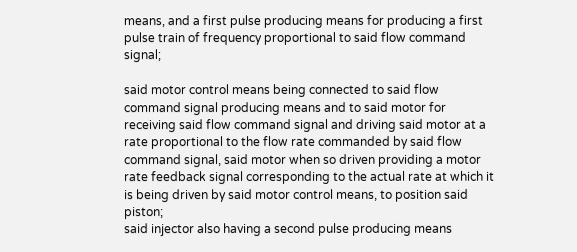means, and a first pulse producing means for producing a first pulse train of frequency proportional to said flow command signal;

said motor control means being connected to said flow command signal producing means and to said motor for receiving said flow command signal and driving said motor at a rate proportional to the flow rate commanded by said flow command signal, said motor when so driven providing a motor rate feedback signal corresponding to the actual rate at which it is being driven by said motor control means, to position said piston;
said injector also having a second pulse producing means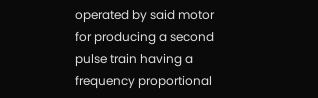operated by said motor for producing a second pulse train having a frequency proportional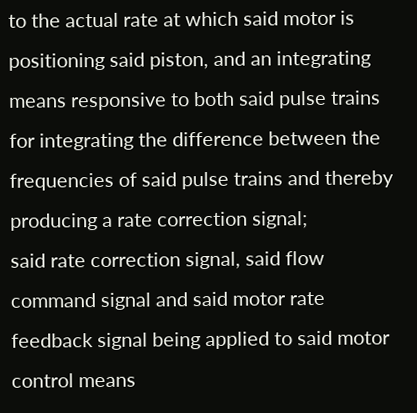to the actual rate at which said motor is positioning said piston, and an integrating means responsive to both said pulse trains for integrating the difference between the frequencies of said pulse trains and thereby producing a rate correction signal;
said rate correction signal, said flow command signal and said motor rate feedback signal being applied to said motor control means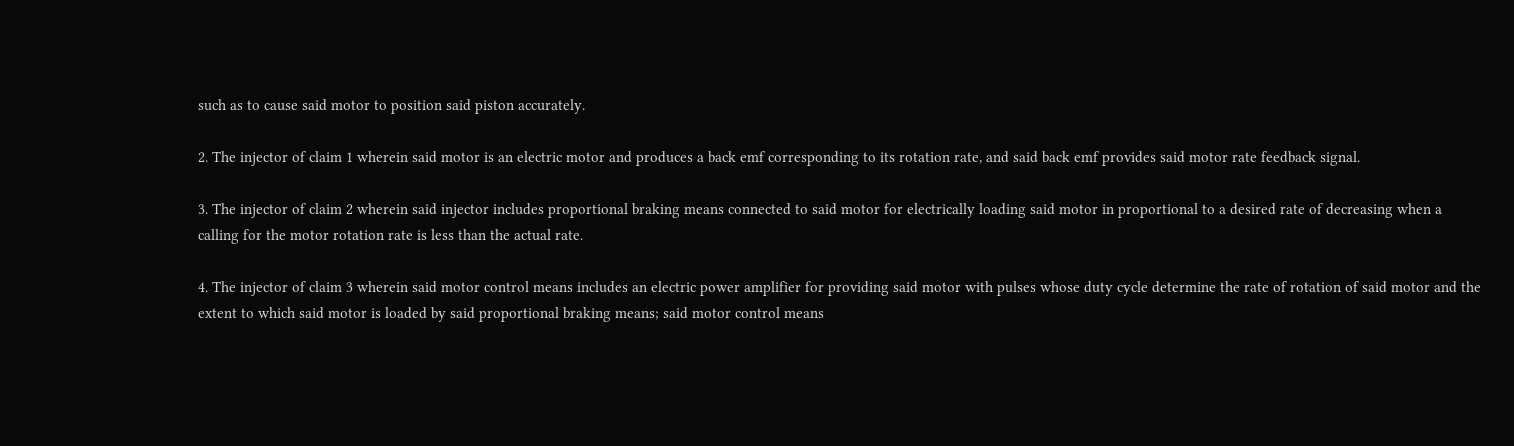such as to cause said motor to position said piston accurately.

2. The injector of claim 1 wherein said motor is an electric motor and produces a back emf corresponding to its rotation rate, and said back emf provides said motor rate feedback signal.

3. The injector of claim 2 wherein said injector includes proportional braking means connected to said motor for electrically loading said motor in proportional to a desired rate of decreasing when a calling for the motor rotation rate is less than the actual rate.

4. The injector of claim 3 wherein said motor control means includes an electric power amplifier for providing said motor with pulses whose duty cycle determine the rate of rotation of said motor and the extent to which said motor is loaded by said proportional braking means; said motor control means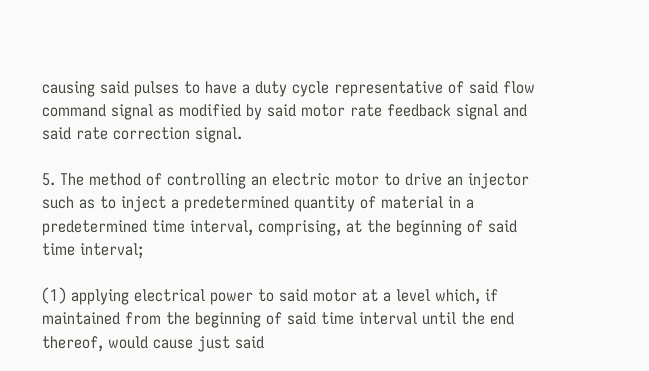causing said pulses to have a duty cycle representative of said flow command signal as modified by said motor rate feedback signal and said rate correction signal.

5. The method of controlling an electric motor to drive an injector such as to inject a predetermined quantity of material in a predetermined time interval, comprising, at the beginning of said time interval;

(1) applying electrical power to said motor at a level which, if maintained from the beginning of said time interval until the end thereof, would cause just said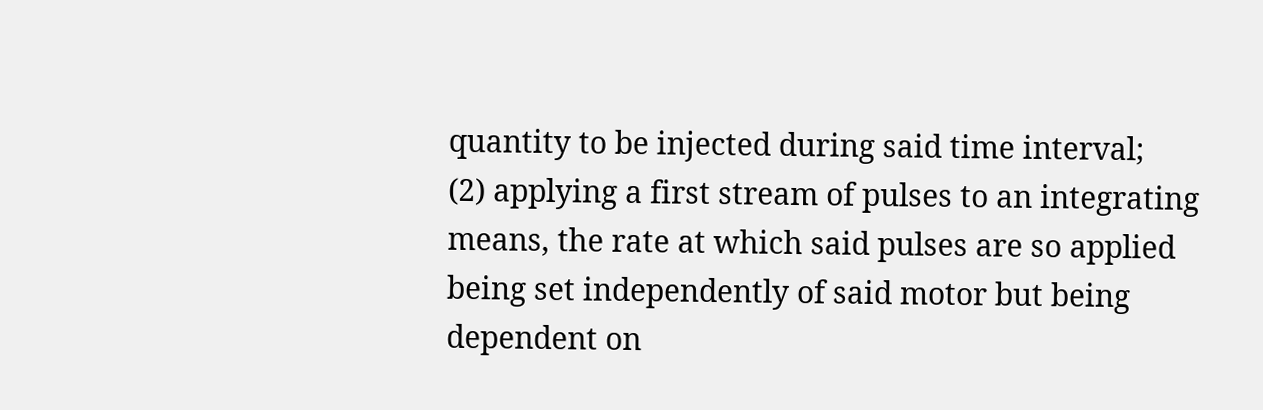quantity to be injected during said time interval;
(2) applying a first stream of pulses to an integrating means, the rate at which said pulses are so applied being set independently of said motor but being dependent on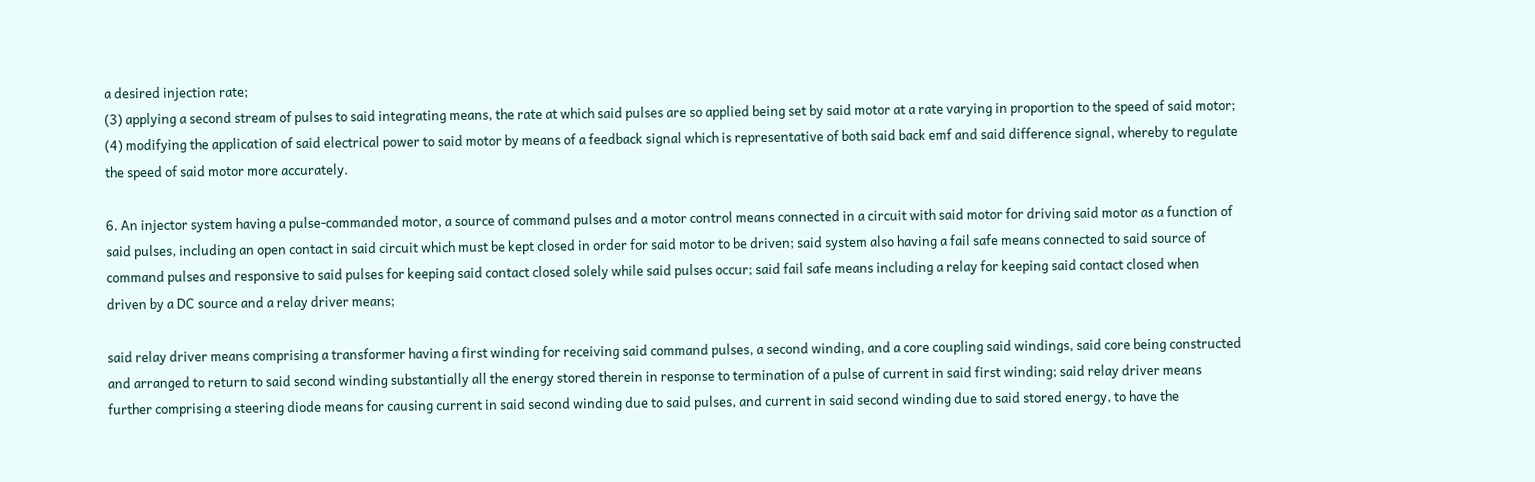a desired injection rate;
(3) applying a second stream of pulses to said integrating means, the rate at which said pulses are so applied being set by said motor at a rate varying in proportion to the speed of said motor;
(4) modifying the application of said electrical power to said motor by means of a feedback signal which is representative of both said back emf and said difference signal, whereby to regulate the speed of said motor more accurately.

6. An injector system having a pulse-commanded motor, a source of command pulses and a motor control means connected in a circuit with said motor for driving said motor as a function of said pulses, including an open contact in said circuit which must be kept closed in order for said motor to be driven; said system also having a fail safe means connected to said source of command pulses and responsive to said pulses for keeping said contact closed solely while said pulses occur; said fail safe means including a relay for keeping said contact closed when driven by a DC source and a relay driver means;

said relay driver means comprising a transformer having a first winding for receiving said command pulses, a second winding, and a core coupling said windings, said core being constructed and arranged to return to said second winding substantially all the energy stored therein in response to termination of a pulse of current in said first winding; said relay driver means further comprising a steering diode means for causing current in said second winding due to said pulses, and current in said second winding due to said stored energy, to have the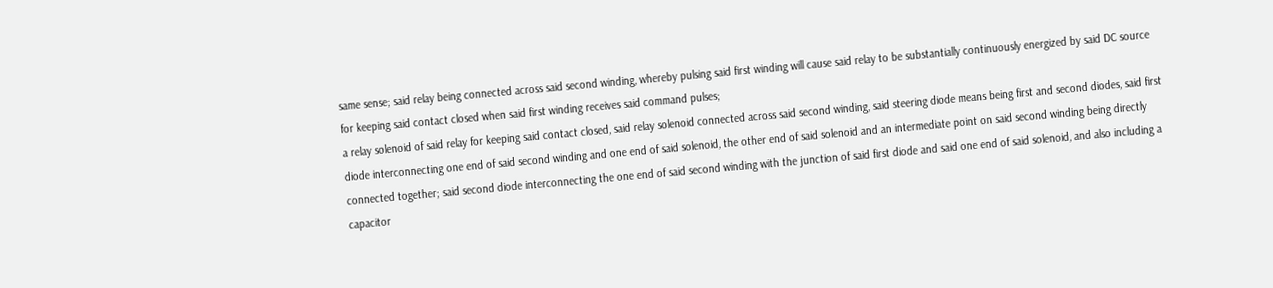same sense; said relay being connected across said second winding, whereby pulsing said first winding will cause said relay to be substantially continuously energized by said DC source for keeping said contact closed when said first winding receives said command pulses;
a relay solenoid of said relay for keeping said contact closed, said relay solenoid connected across said second winding, said steering diode means being first and second diodes, said first diode interconnecting one end of said second winding and one end of said solenoid, the other end of said solenoid and an intermediate point on said second winding being directly connected together; said second diode interconnecting the one end of said second winding with the junction of said first diode and said one end of said solenoid, and also including a capacitor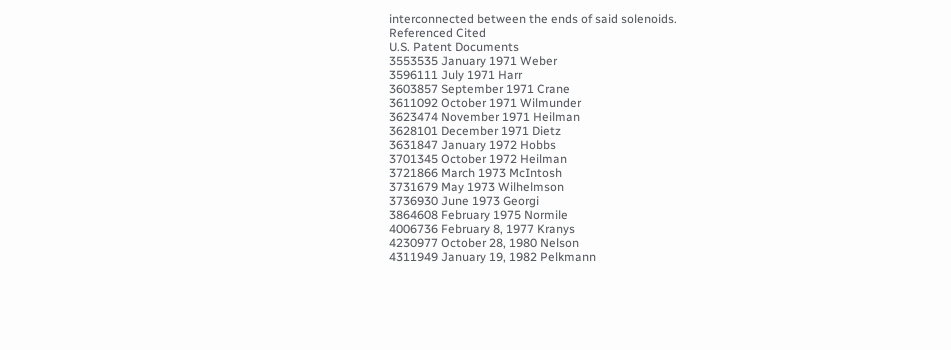interconnected between the ends of said solenoids.
Referenced Cited
U.S. Patent Documents
3553535 January 1971 Weber
3596111 July 1971 Harr
3603857 September 1971 Crane
3611092 October 1971 Wilmunder
3623474 November 1971 Heilman
3628101 December 1971 Dietz
3631847 January 1972 Hobbs
3701345 October 1972 Heilman
3721866 March 1973 McIntosh
3731679 May 1973 Wilhelmson
3736930 June 1973 Georgi
3864608 February 1975 Normile
4006736 February 8, 1977 Kranys
4230977 October 28, 1980 Nelson
4311949 January 19, 1982 Pelkmann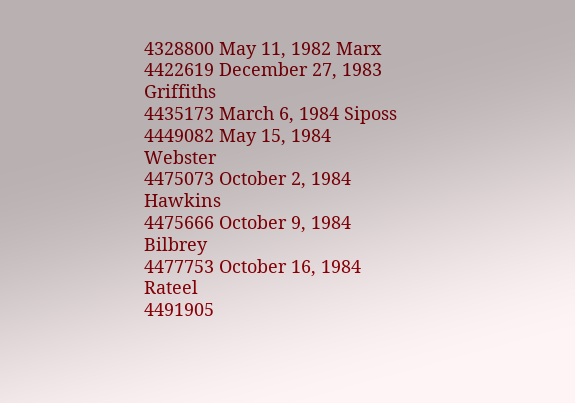4328800 May 11, 1982 Marx
4422619 December 27, 1983 Griffiths
4435173 March 6, 1984 Siposs
4449082 May 15, 1984 Webster
4475073 October 2, 1984 Hawkins
4475666 October 9, 1984 Bilbrey
4477753 October 16, 1984 Rateel
4491905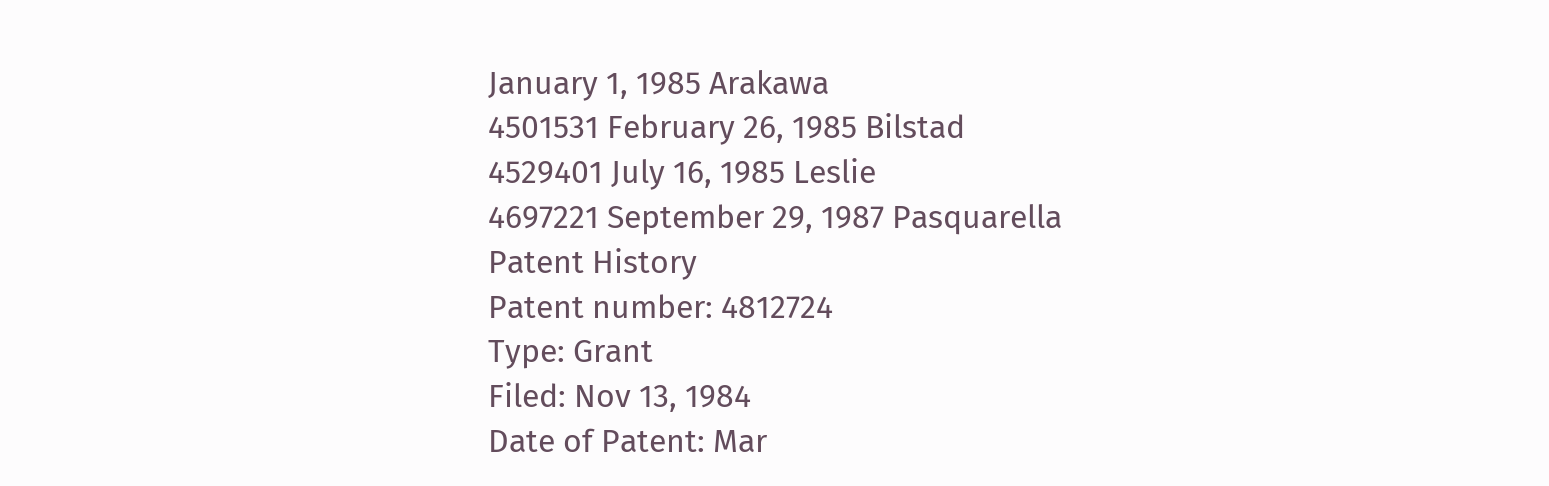January 1, 1985 Arakawa
4501531 February 26, 1985 Bilstad
4529401 July 16, 1985 Leslie
4697221 September 29, 1987 Pasquarella
Patent History
Patent number: 4812724
Type: Grant
Filed: Nov 13, 1984
Date of Patent: Mar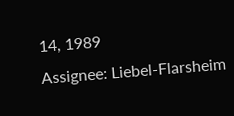14, 1989
Assignee: Liebel-Flarsheim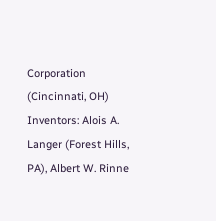Corporation (Cincinnati, OH)
Inventors: Alois A. Langer (Forest Hills, PA), Albert W. Rinne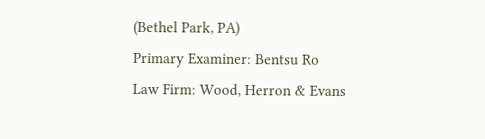(Bethel Park, PA)
Primary Examiner: Bentsu Ro
Law Firm: Wood, Herron & Evans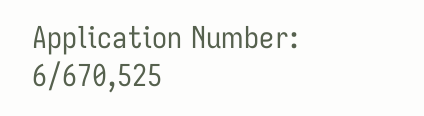Application Number: 6/670,525